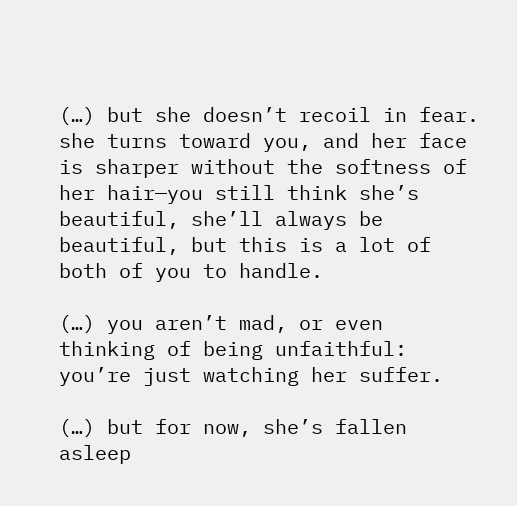(…) but she doesn’t recoil in fear. she turns toward you, and her face is sharper without the softness of her hair—you still think she’s beautiful, she’ll always be beautiful, but this is a lot of both of you to handle.

(…) you aren’t mad, or even thinking of being unfaithful: you’re just watching her suffer.

(…) but for now, she’s fallen asleep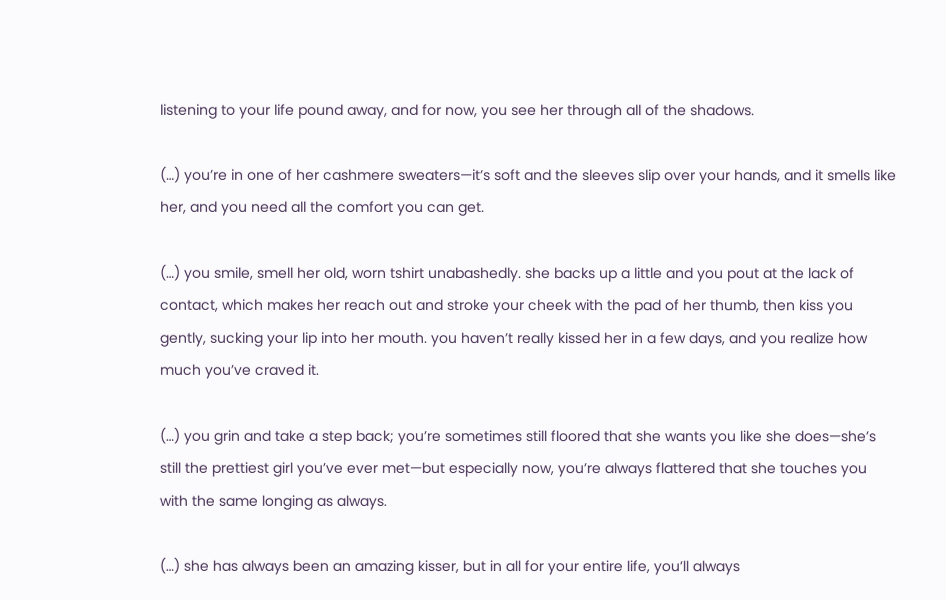listening to your life pound away, and for now, you see her through all of the shadows.

(…) you’re in one of her cashmere sweaters—it’s soft and the sleeves slip over your hands, and it smells like her, and you need all the comfort you can get.

(…) you smile, smell her old, worn tshirt unabashedly. she backs up a little and you pout at the lack of contact, which makes her reach out and stroke your cheek with the pad of her thumb, then kiss you gently, sucking your lip into her mouth. you haven’t really kissed her in a few days, and you realize how much you’ve craved it.

(…) you grin and take a step back; you’re sometimes still floored that she wants you like she does—she’s still the prettiest girl you’ve ever met—but especially now, you’re always flattered that she touches you with the same longing as always.

(…) she has always been an amazing kisser, but in all for your entire life, you’ll always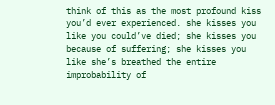think of this as the most profound kiss you’d ever experienced. she kisses you like you could’ve died; she kisses you because of suffering; she kisses you like she’s breathed the entire improbability of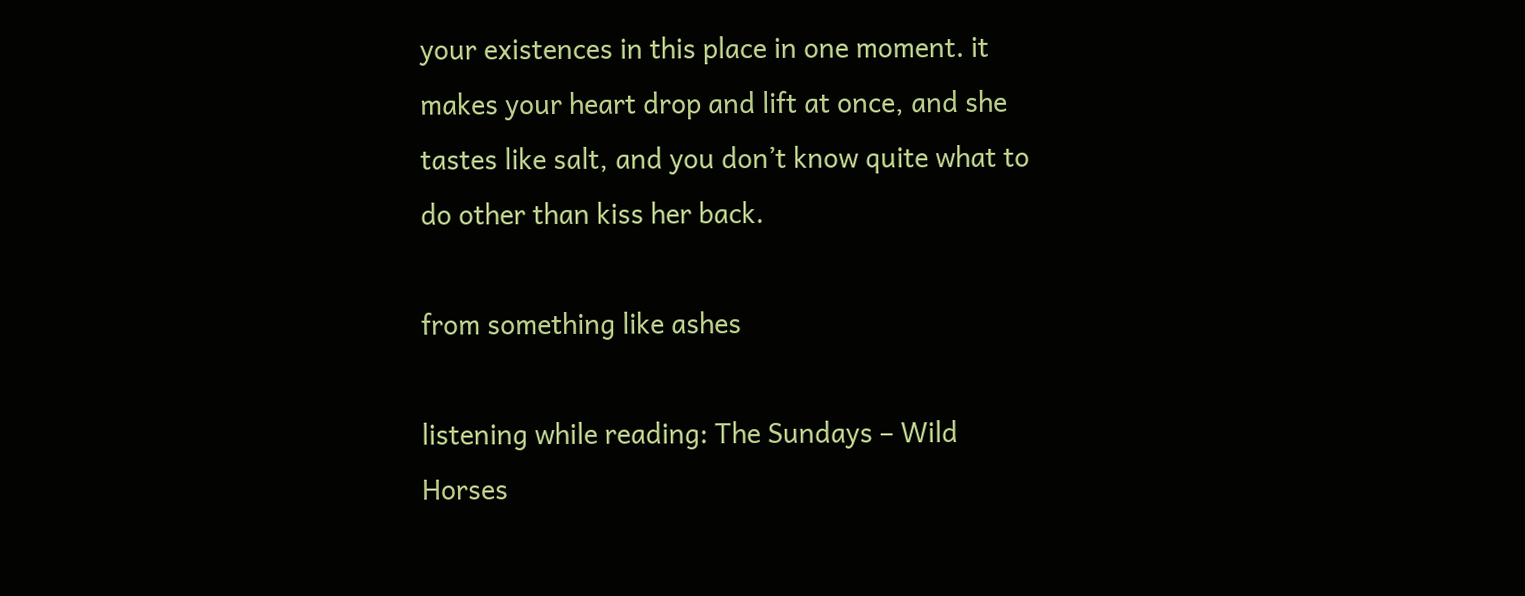your existences in this place in one moment. it makes your heart drop and lift at once, and she tastes like salt, and you don’t know quite what to do other than kiss her back.

from something like ashes

listening while reading: The Sundays – Wild Horses